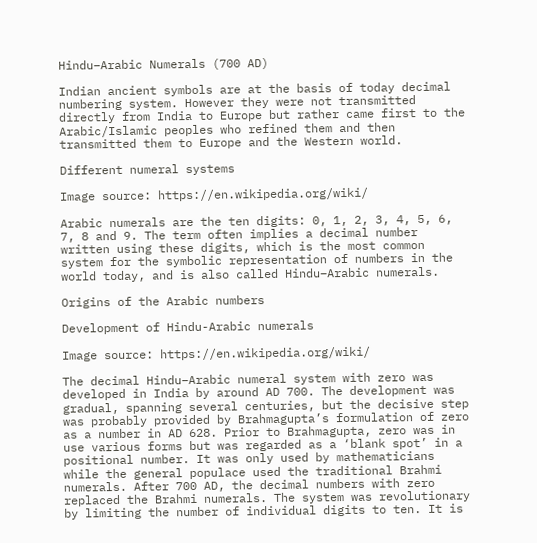Hindu–Arabic Numerals (700 AD)

Indian ancient symbols are at the basis of today decimal numbering system. However they were not transmitted directly from India to Europe but rather came first to the Arabic/Islamic peoples who refined them and then transmitted them to Europe and the Western world.

Different numeral systems

Image source: https://en.wikipedia.org/wiki/

Arabic numerals are the ten digits: 0, 1, 2, 3, 4, 5, 6, 7, 8 and 9. The term often implies a decimal number written using these digits, which is the most common system for the symbolic representation of numbers in the world today, and is also called Hindu–Arabic numerals.

Origins of the Arabic numbers

Development of Hindu-Arabic numerals

Image source: https://en.wikipedia.org/wiki/

The decimal Hindu–Arabic numeral system with zero was developed in India by around AD 700. The development was gradual, spanning several centuries, but the decisive step was probably provided by Brahmagupta’s formulation of zero as a number in AD 628. Prior to Brahmagupta, zero was in use various forms but was regarded as a ‘blank spot’ in a positional number. It was only used by mathematicians  while the general populace used the traditional Brahmi numerals. After 700 AD, the decimal numbers with zero replaced the Brahmi numerals. The system was revolutionary by limiting the number of individual digits to ten. It is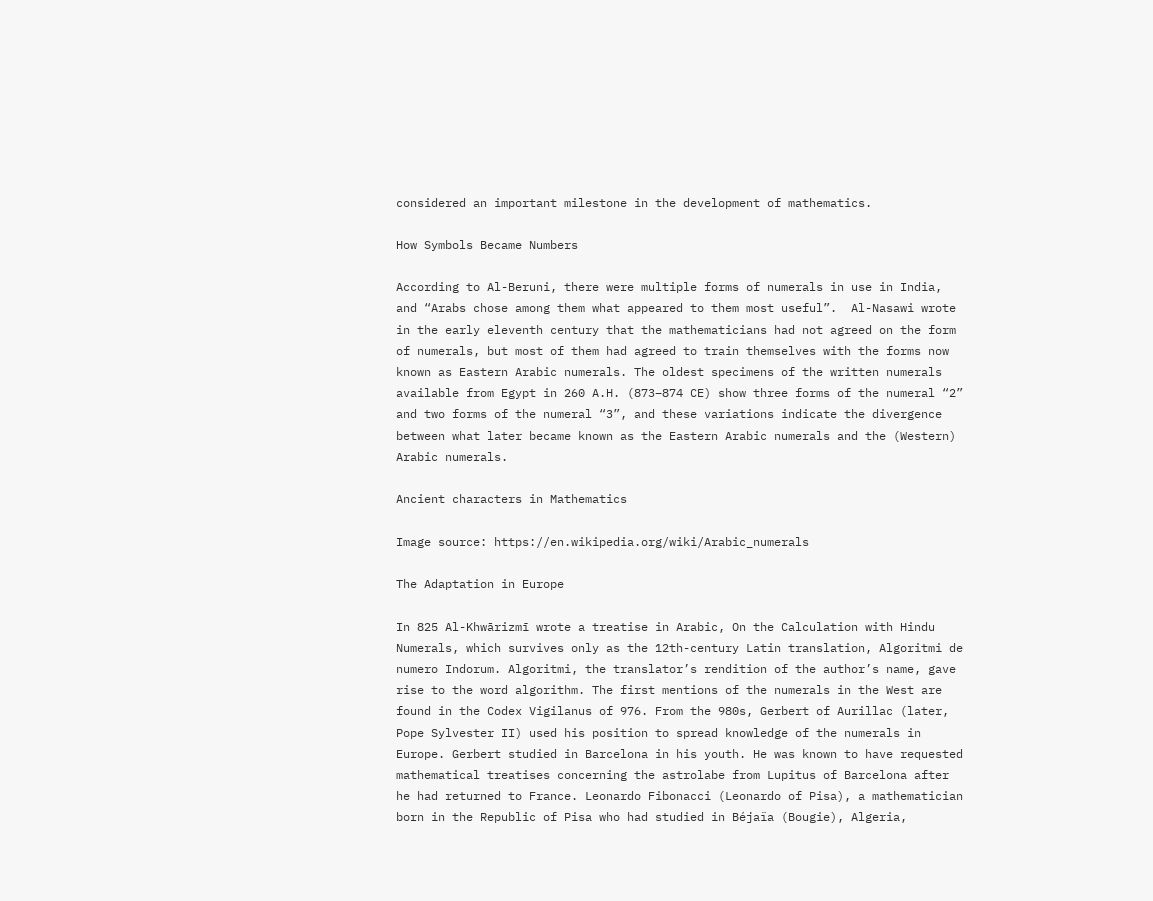considered an important milestone in the development of mathematics.

How Symbols Became Numbers

According to Al-Beruni, there were multiple forms of numerals in use in India, and “Arabs chose among them what appeared to them most useful”.  Al-Nasawi wrote in the early eleventh century that the mathematicians had not agreed on the form of numerals, but most of them had agreed to train themselves with the forms now known as Eastern Arabic numerals. The oldest specimens of the written numerals available from Egypt in 260 A.H. (873–874 CE) show three forms of the numeral “2” and two forms of the numeral “3”, and these variations indicate the divergence between what later became known as the Eastern Arabic numerals and the (Western) Arabic numerals.

Ancient characters in Mathematics

Image source: https://en.wikipedia.org/wiki/Arabic_numerals

The Adaptation in Europe

In 825 Al-Khwārizmī wrote a treatise in Arabic, On the Calculation with Hindu Numerals, which survives only as the 12th-century Latin translation, Algoritmi de numero Indorum. Algoritmi, the translator’s rendition of the author’s name, gave rise to the word algorithm. The first mentions of the numerals in the West are found in the Codex Vigilanus of 976. From the 980s, Gerbert of Aurillac (later, Pope Sylvester II) used his position to spread knowledge of the numerals in Europe. Gerbert studied in Barcelona in his youth. He was known to have requested mathematical treatises concerning the astrolabe from Lupitus of Barcelona after he had returned to France. Leonardo Fibonacci (Leonardo of Pisa), a mathematician born in the Republic of Pisa who had studied in Béjaïa (Bougie), Algeria,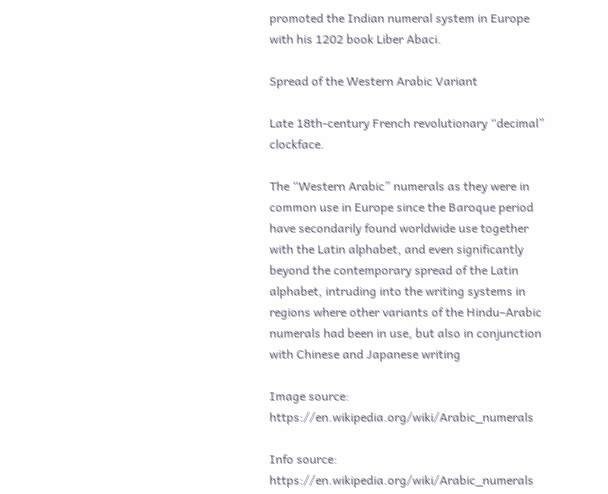promoted the Indian numeral system in Europe with his 1202 book Liber Abaci.

Spread of the Western Arabic Variant

Late 18th-century French revolutionary “decimal” clockface.

The “Western Arabic” numerals as they were in common use in Europe since the Baroque period have secondarily found worldwide use together with the Latin alphabet, and even significantly beyond the contemporary spread of the Latin alphabet, intruding into the writing systems in regions where other variants of the Hindu–Arabic numerals had been in use, but also in conjunction with Chinese and Japanese writing

Image source: https://en.wikipedia.org/wiki/Arabic_numerals

Info source: https://en.wikipedia.org/wiki/Arabic_numerals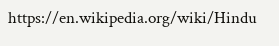https://en.wikipedia.org/wiki/Hindu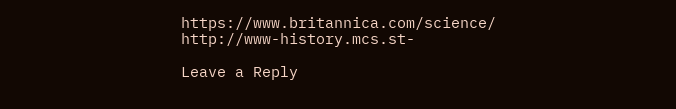https://www.britannica.com/science/                                                                              http://www-history.mcs.st-

Leave a Reply